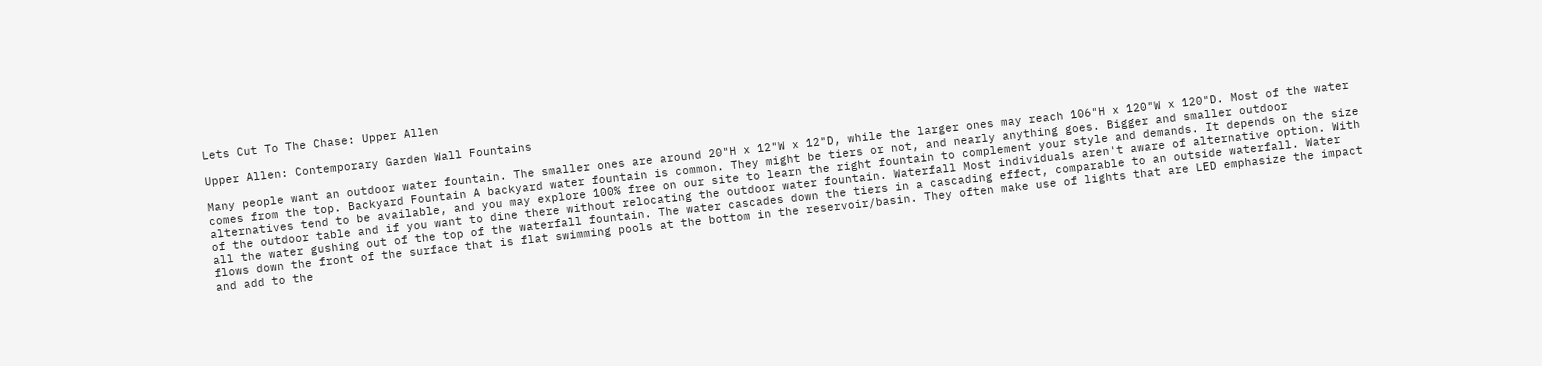Lets Cut To The Chase: Upper Allen

Upper Allen: Contemporary Garden Wall Fountains

Many people want an outdoor water fountain. The smaller ones are around 20"H x 12"W x 12"D, while the larger ones may reach 106"H x 120"W x 120"D. Most of the water comes from the top. Backyard Fountain A backyard water fountain is common. They might be tiers or not, and nearly anything goes. Bigger and smaller outdoor alternatives tend to be available, and you may explore 100% free on our site to learn the right fountain to complement your style and demands. It depends on the size of the outdoor table and if you want to dine there without relocating the outdoor water fountain. Waterfall Most individuals aren't aware of alternative option. With all the water gushing out of the top of the waterfall fountain. The water cascades down the tiers in a cascading effect, comparable to an outside waterfall. Water flows down the front of the surface that is flat swimming pools at the bottom in the reservoir/basin. They often make use of lights that are LED emphasize the impact and add to the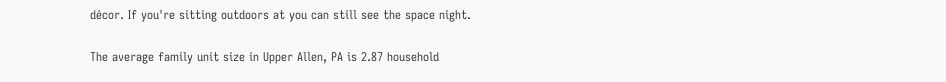décor. If you're sitting outdoors at you can still see the space night.

The average family unit size in Upper Allen, PA is 2.87 household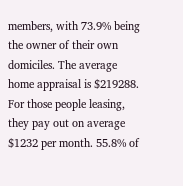members, with 73.9% being the owner of their own domiciles. The average home appraisal is $219288. For those people leasing, they pay out on average $1232 per month. 55.8% of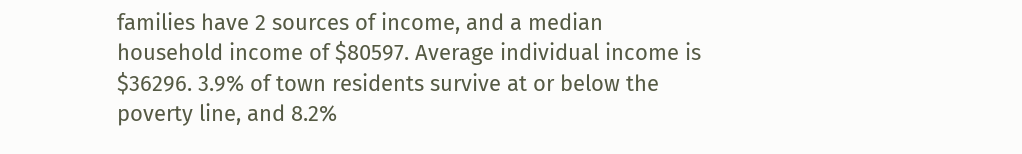families have 2 sources of income, and a median household income of $80597. Average individual income is $36296. 3.9% of town residents survive at or below the poverty line, and 8.2%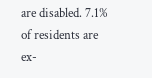are disabled. 7.1% of residents are ex-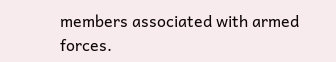members associated with armed forces.